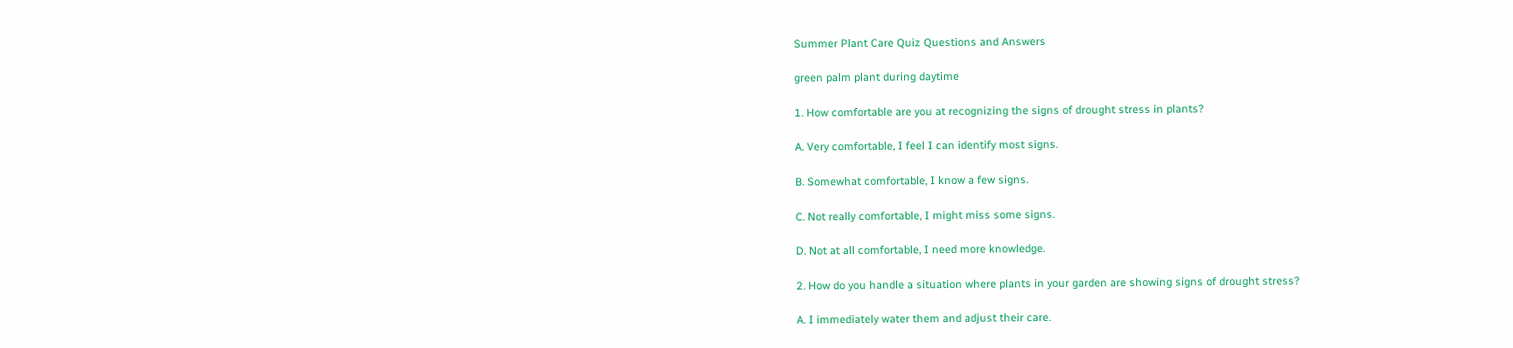Summer Plant Care Quiz Questions and Answers

green palm plant during daytime

1. How comfortable are you at recognizing the signs of drought stress in plants?

A. Very comfortable, I feel I can identify most signs.

B. Somewhat comfortable, I know a few signs.

C. Not really comfortable, I might miss some signs.

D. Not at all comfortable, I need more knowledge.

2. How do you handle a situation where plants in your garden are showing signs of drought stress?

A. I immediately water them and adjust their care.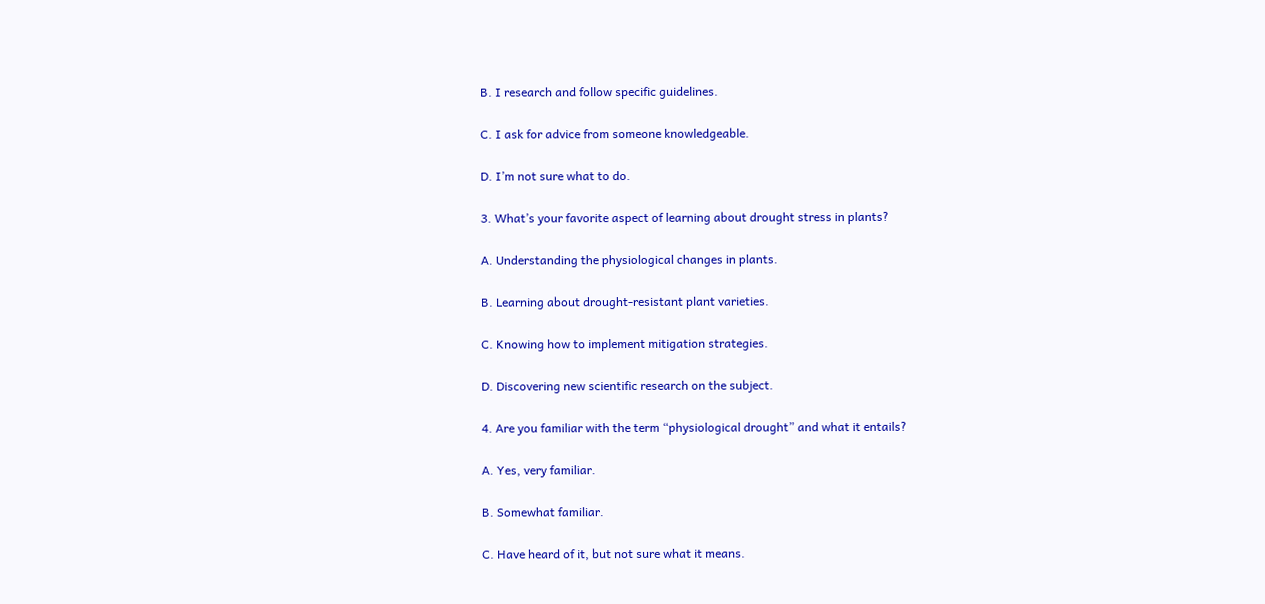B. I research and follow specific guidelines.

C. I ask for advice from someone knowledgeable.

D. I’m not sure what to do.

3. What’s your favorite aspect of learning about drought stress in plants?

A. Understanding the physiological changes in plants.

B. Learning about drought-resistant plant varieties.

C. Knowing how to implement mitigation strategies.

D. Discovering new scientific research on the subject.

4. Are you familiar with the term “physiological drought” and what it entails?

A. Yes, very familiar.

B. Somewhat familiar.

C. Have heard of it, but not sure what it means.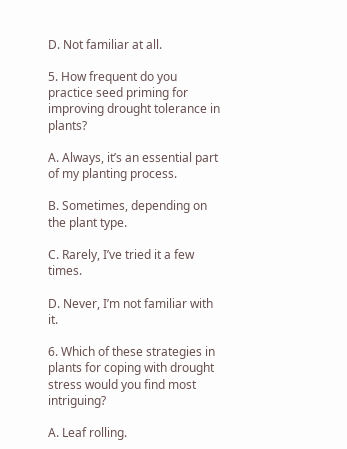D. Not familiar at all.

5. How frequent do you practice seed priming for improving drought tolerance in plants?

A. Always, it’s an essential part of my planting process.

B. Sometimes, depending on the plant type.

C. Rarely, I’ve tried it a few times.

D. Never, I’m not familiar with it.

6. Which of these strategies in plants for coping with drought stress would you find most intriguing?

A. Leaf rolling.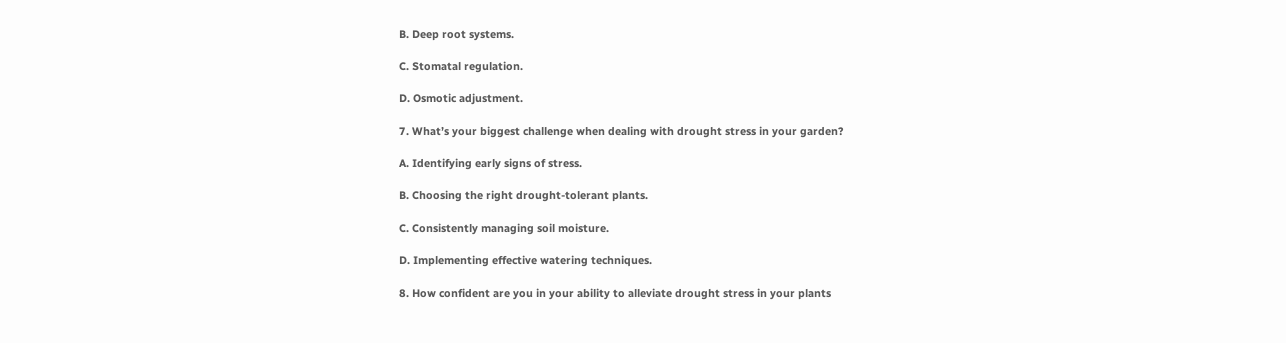B. Deep root systems.

C. Stomatal regulation.

D. Osmotic adjustment.

7. What’s your biggest challenge when dealing with drought stress in your garden?

A. Identifying early signs of stress.

B. Choosing the right drought-tolerant plants.

C. Consistently managing soil moisture.

D. Implementing effective watering techniques.

8. How confident are you in your ability to alleviate drought stress in your plants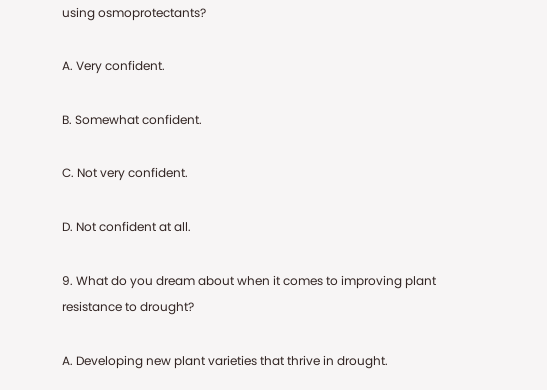using osmoprotectants?

A. Very confident.

B. Somewhat confident.

C. Not very confident.

D. Not confident at all.

9. What do you dream about when it comes to improving plant resistance to drought?

A. Developing new plant varieties that thrive in drought.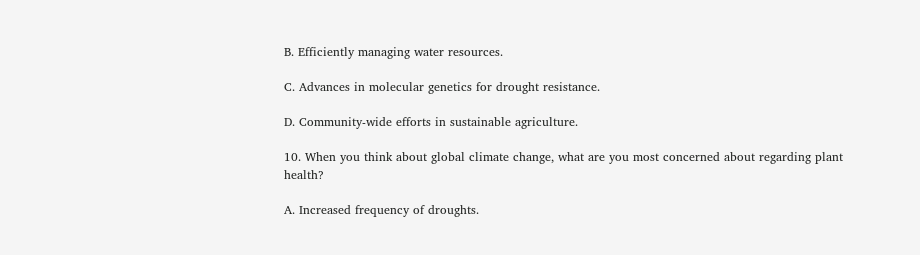B. Efficiently managing water resources.

C. Advances in molecular genetics for drought resistance.

D. Community-wide efforts in sustainable agriculture.

10. When you think about global climate change, what are you most concerned about regarding plant health?

A. Increased frequency of droughts.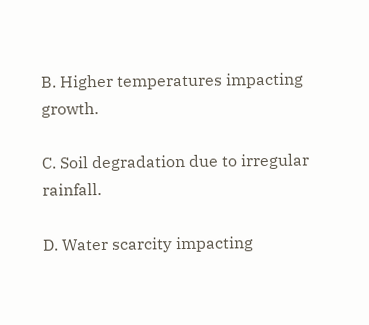B. Higher temperatures impacting growth.

C. Soil degradation due to irregular rainfall.

D. Water scarcity impacting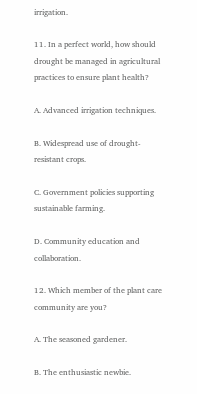irrigation.

11. In a perfect world, how should drought be managed in agricultural practices to ensure plant health?

A. Advanced irrigation techniques.

B. Widespread use of drought-resistant crops.

C. Government policies supporting sustainable farming.

D. Community education and collaboration.

12. Which member of the plant care community are you?

A. The seasoned gardener.

B. The enthusiastic newbie.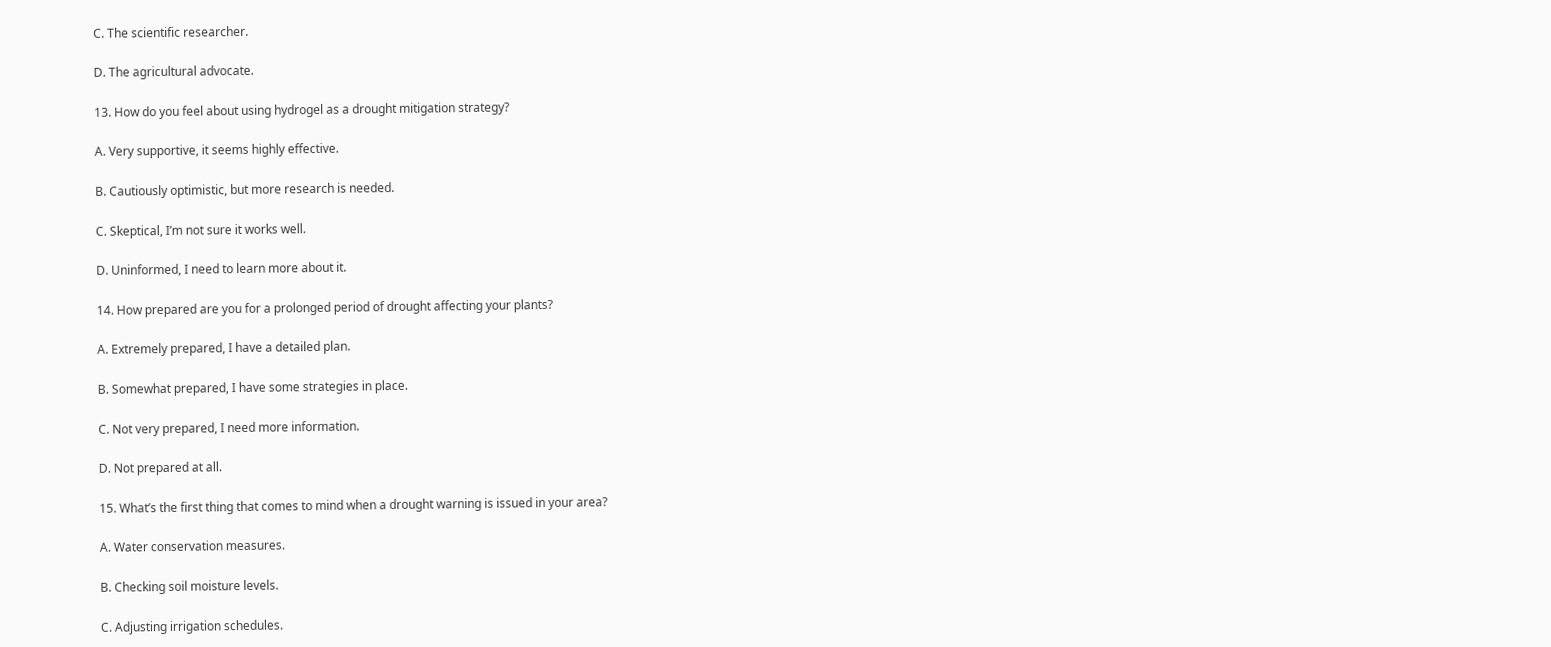C. The scientific researcher.

D. The agricultural advocate.

13. How do you feel about using hydrogel as a drought mitigation strategy?

A. Very supportive, it seems highly effective.

B. Cautiously optimistic, but more research is needed.

C. Skeptical, I’m not sure it works well.

D. Uninformed, I need to learn more about it.

14. How prepared are you for a prolonged period of drought affecting your plants?

A. Extremely prepared, I have a detailed plan.

B. Somewhat prepared, I have some strategies in place.

C. Not very prepared, I need more information.

D. Not prepared at all.

15. What’s the first thing that comes to mind when a drought warning is issued in your area?

A. Water conservation measures.

B. Checking soil moisture levels.

C. Adjusting irrigation schedules.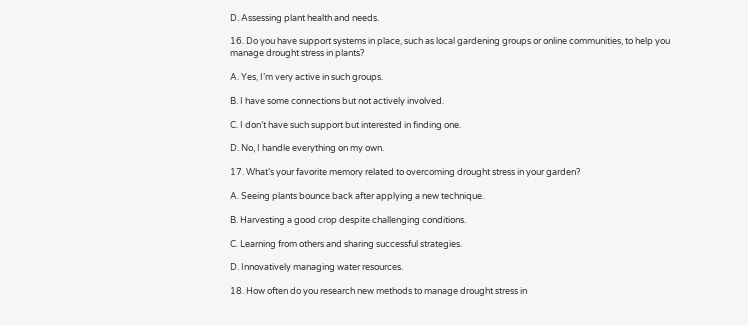D. Assessing plant health and needs.

16. Do you have support systems in place, such as local gardening groups or online communities, to help you manage drought stress in plants?

A. Yes, I’m very active in such groups.

B. I have some connections but not actively involved.

C. I don’t have such support but interested in finding one.

D. No, I handle everything on my own.

17. What’s your favorite memory related to overcoming drought stress in your garden?

A. Seeing plants bounce back after applying a new technique.

B. Harvesting a good crop despite challenging conditions.

C. Learning from others and sharing successful strategies.

D. Innovatively managing water resources.

18. How often do you research new methods to manage drought stress in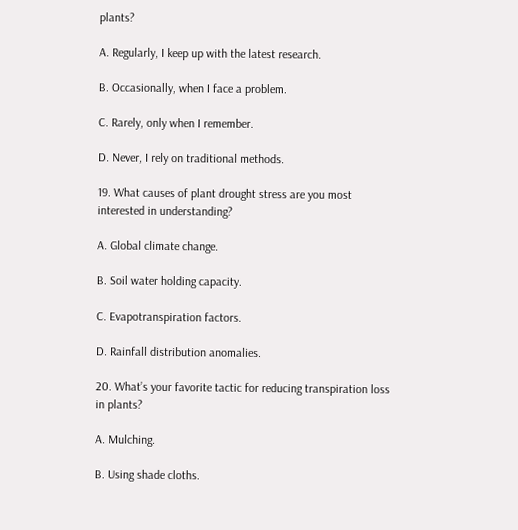plants?

A. Regularly, I keep up with the latest research.

B. Occasionally, when I face a problem.

C. Rarely, only when I remember.

D. Never, I rely on traditional methods.

19. What causes of plant drought stress are you most interested in understanding?

A. Global climate change.

B. Soil water holding capacity.

C. Evapotranspiration factors.

D. Rainfall distribution anomalies.

20. What’s your favorite tactic for reducing transpiration loss in plants?

A. Mulching.

B. Using shade cloths.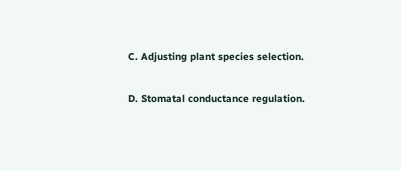C. Adjusting plant species selection.

D. Stomatal conductance regulation.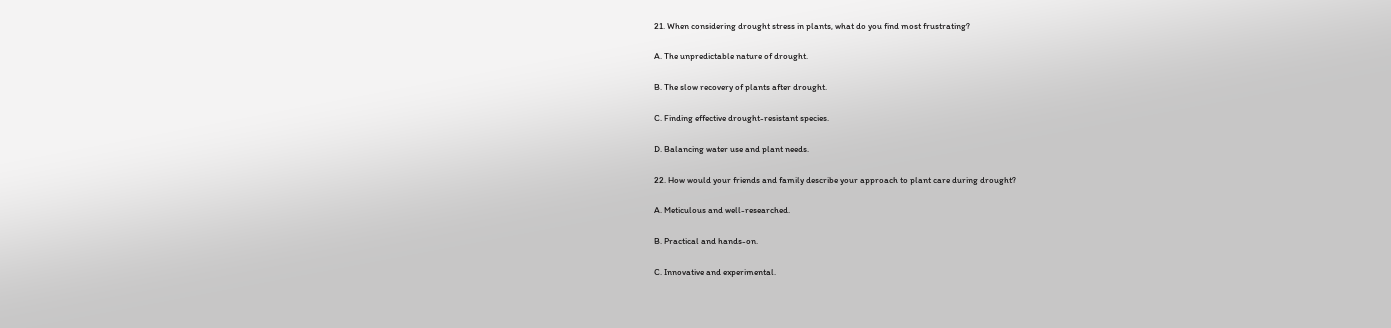21. When considering drought stress in plants, what do you find most frustrating?

A. The unpredictable nature of drought.

B. The slow recovery of plants after drought.

C. Finding effective drought-resistant species.

D. Balancing water use and plant needs.

22. How would your friends and family describe your approach to plant care during drought?

A. Meticulous and well-researched.

B. Practical and hands-on.

C. Innovative and experimental.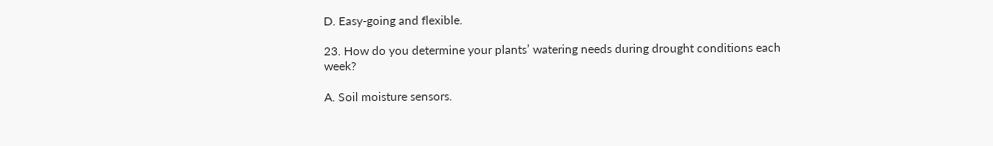D. Easy-going and flexible.

23. How do you determine your plants’ watering needs during drought conditions each week?

A. Soil moisture sensors.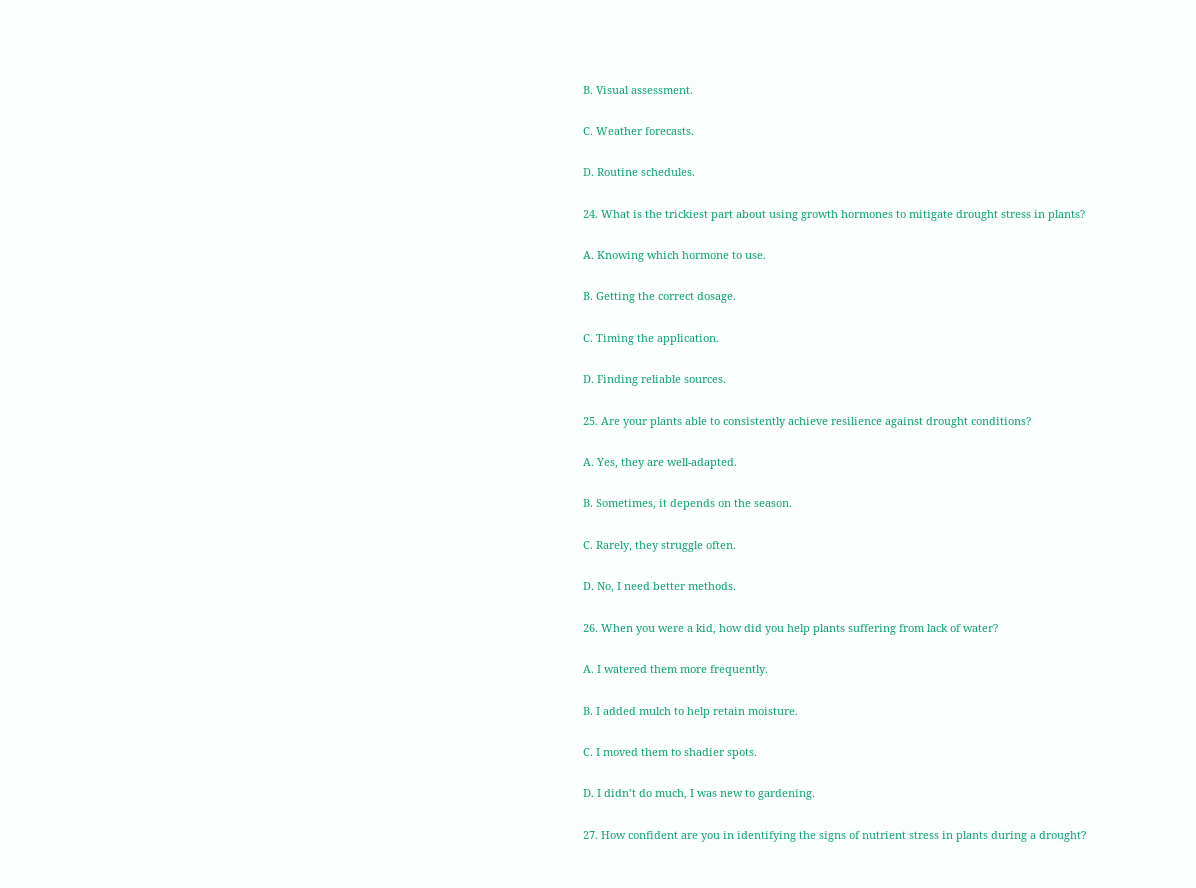B. Visual assessment.

C. Weather forecasts.

D. Routine schedules.

24. What is the trickiest part about using growth hormones to mitigate drought stress in plants?

A. Knowing which hormone to use.

B. Getting the correct dosage.

C. Timing the application.

D. Finding reliable sources.

25. Are your plants able to consistently achieve resilience against drought conditions?

A. Yes, they are well-adapted.

B. Sometimes, it depends on the season.

C. Rarely, they struggle often.

D. No, I need better methods.

26. When you were a kid, how did you help plants suffering from lack of water?

A. I watered them more frequently.

B. I added mulch to help retain moisture.

C. I moved them to shadier spots.

D. I didn’t do much, I was new to gardening.

27. How confident are you in identifying the signs of nutrient stress in plants during a drought?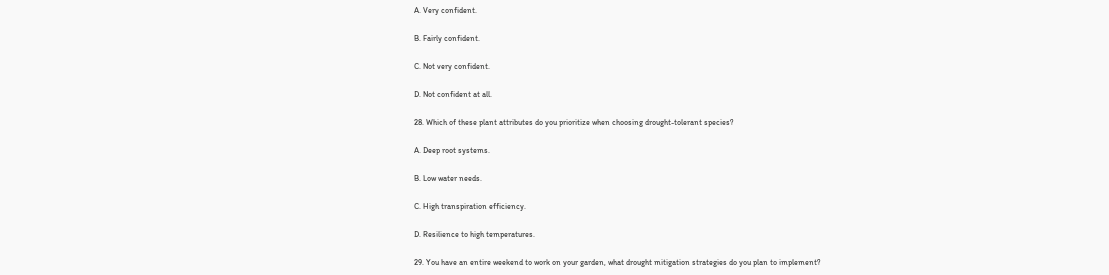A. Very confident.

B. Fairly confident.

C. Not very confident.

D. Not confident at all.

28. Which of these plant attributes do you prioritize when choosing drought-tolerant species?

A. Deep root systems.

B. Low water needs.

C. High transpiration efficiency.

D. Resilience to high temperatures.

29. You have an entire weekend to work on your garden, what drought mitigation strategies do you plan to implement?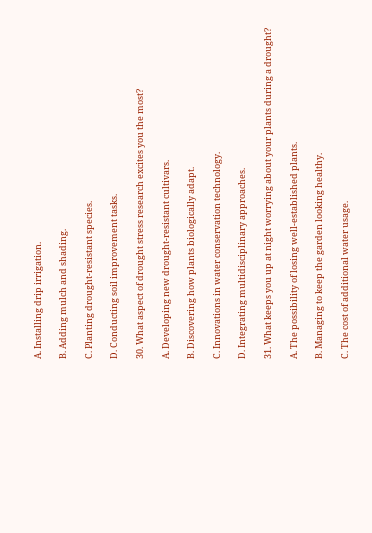A. Installing drip irrigation.

B. Adding mulch and shading.

C. Planting drought-resistant species.

D. Conducting soil improvement tasks.

30. What aspect of drought stress research excites you the most?

A. Developing new drought-resistant cultivars.

B. Discovering how plants biologically adapt.

C. Innovations in water conservation technology.

D. Integrating multidisciplinary approaches.

31. What keeps you up at night worrying about your plants during a drought?

A. The possibility of losing well-established plants.

B. Managing to keep the garden looking healthy.

C. The cost of additional water usage.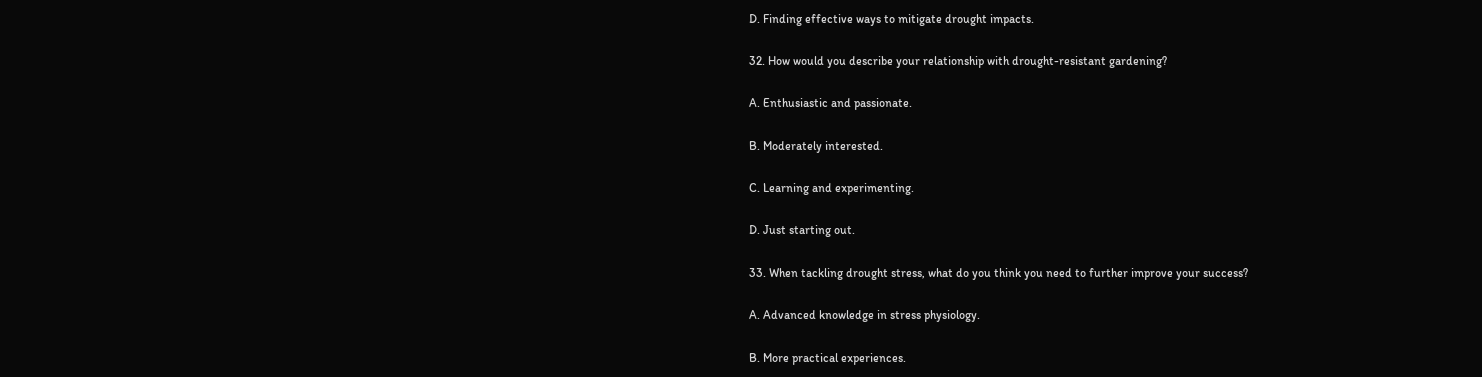D. Finding effective ways to mitigate drought impacts.

32. How would you describe your relationship with drought-resistant gardening?

A. Enthusiastic and passionate.

B. Moderately interested.

C. Learning and experimenting.

D. Just starting out.

33. When tackling drought stress, what do you think you need to further improve your success?

A. Advanced knowledge in stress physiology.

B. More practical experiences.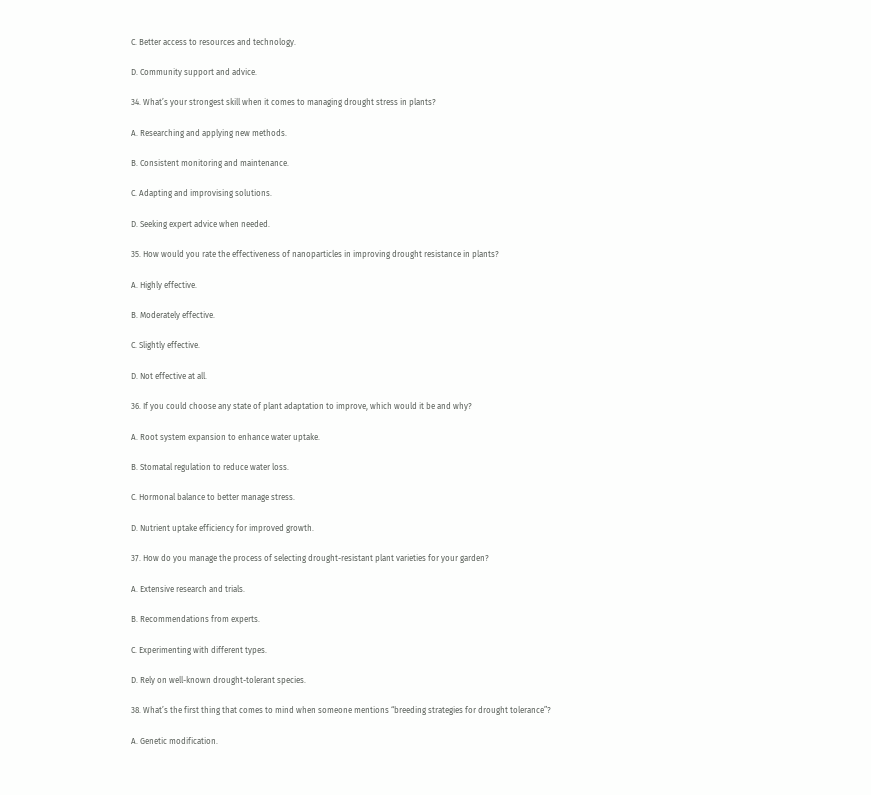C. Better access to resources and technology.

D. Community support and advice.

34. What’s your strongest skill when it comes to managing drought stress in plants?

A. Researching and applying new methods.

B. Consistent monitoring and maintenance.

C. Adapting and improvising solutions.

D. Seeking expert advice when needed.

35. How would you rate the effectiveness of nanoparticles in improving drought resistance in plants?

A. Highly effective.

B. Moderately effective.

C. Slightly effective.

D. Not effective at all.

36. If you could choose any state of plant adaptation to improve, which would it be and why?

A. Root system expansion to enhance water uptake.

B. Stomatal regulation to reduce water loss.

C. Hormonal balance to better manage stress.

D. Nutrient uptake efficiency for improved growth.

37. How do you manage the process of selecting drought-resistant plant varieties for your garden?

A. Extensive research and trials.

B. Recommendations from experts.

C. Experimenting with different types.

D. Rely on well-known drought-tolerant species.

38. What’s the first thing that comes to mind when someone mentions “breeding strategies for drought tolerance”?

A. Genetic modification.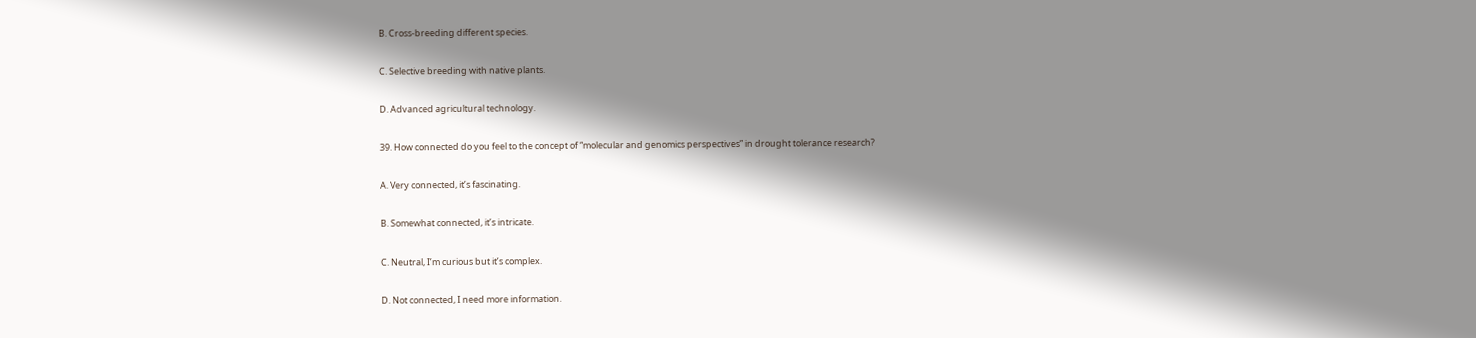B. Cross-breeding different species.

C. Selective breeding with native plants.

D. Advanced agricultural technology.

39. How connected do you feel to the concept of “molecular and genomics perspectives” in drought tolerance research?

A. Very connected, it’s fascinating.

B. Somewhat connected, it’s intricate.

C. Neutral, I’m curious but it’s complex.

D. Not connected, I need more information.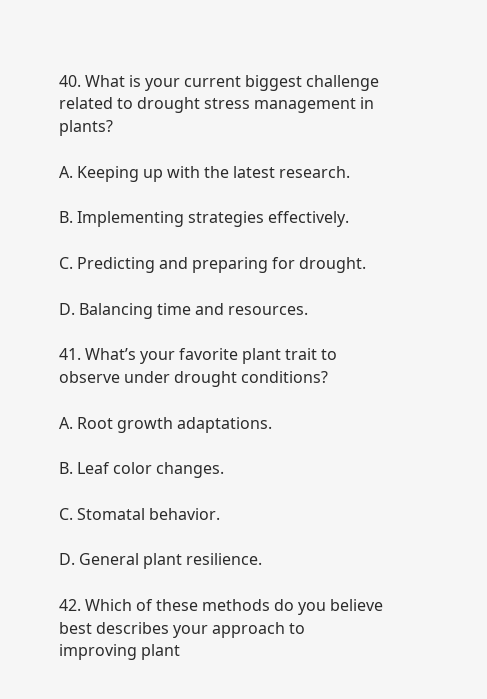40. What is your current biggest challenge related to drought stress management in plants?

A. Keeping up with the latest research.

B. Implementing strategies effectively.

C. Predicting and preparing for drought.

D. Balancing time and resources.

41. What’s your favorite plant trait to observe under drought conditions?

A. Root growth adaptations.

B. Leaf color changes.

C. Stomatal behavior.

D. General plant resilience.

42. Which of these methods do you believe best describes your approach to improving plant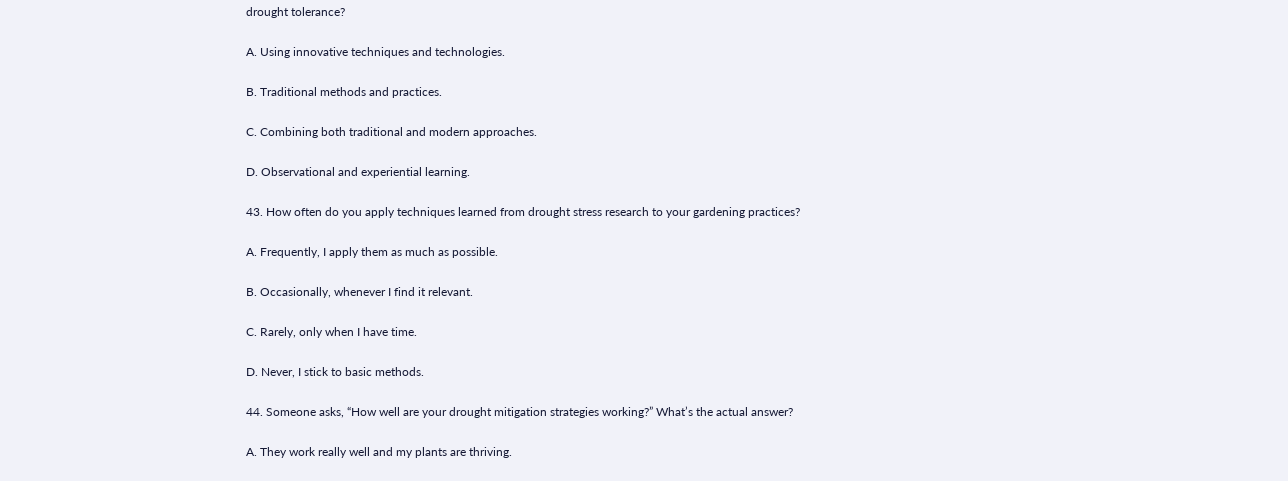drought tolerance?

A. Using innovative techniques and technologies.

B. Traditional methods and practices.

C. Combining both traditional and modern approaches.

D. Observational and experiential learning.

43. How often do you apply techniques learned from drought stress research to your gardening practices?

A. Frequently, I apply them as much as possible.

B. Occasionally, whenever I find it relevant.

C. Rarely, only when I have time.

D. Never, I stick to basic methods.

44. Someone asks, “How well are your drought mitigation strategies working?” What’s the actual answer?

A. They work really well and my plants are thriving.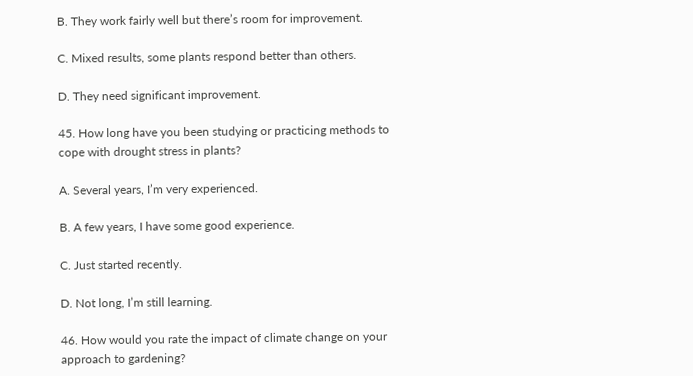B. They work fairly well but there’s room for improvement.

C. Mixed results, some plants respond better than others.

D. They need significant improvement.

45. How long have you been studying or practicing methods to cope with drought stress in plants?

A. Several years, I’m very experienced.

B. A few years, I have some good experience.

C. Just started recently.

D. Not long, I’m still learning.

46. How would you rate the impact of climate change on your approach to gardening?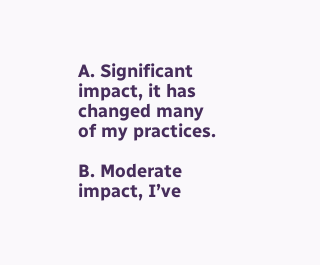A. Significant impact, it has changed many of my practices.

B. Moderate impact, I’ve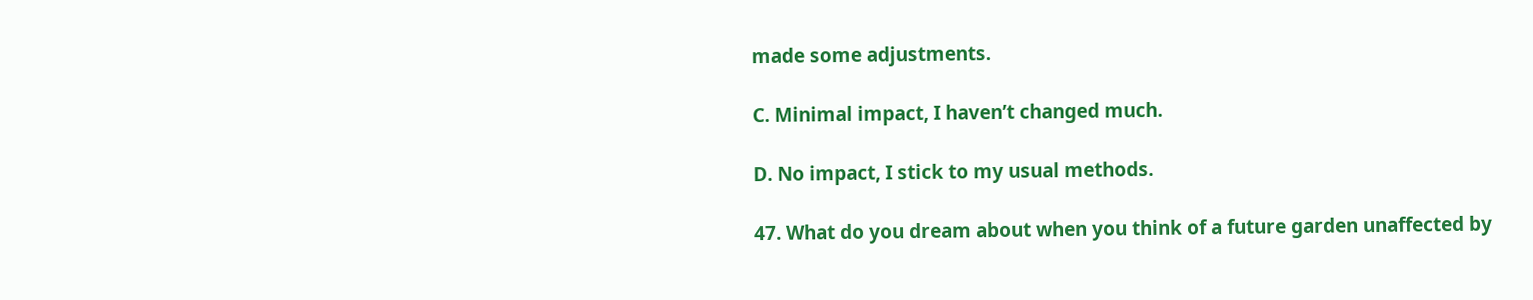made some adjustments.

C. Minimal impact, I haven’t changed much.

D. No impact, I stick to my usual methods.

47. What do you dream about when you think of a future garden unaffected by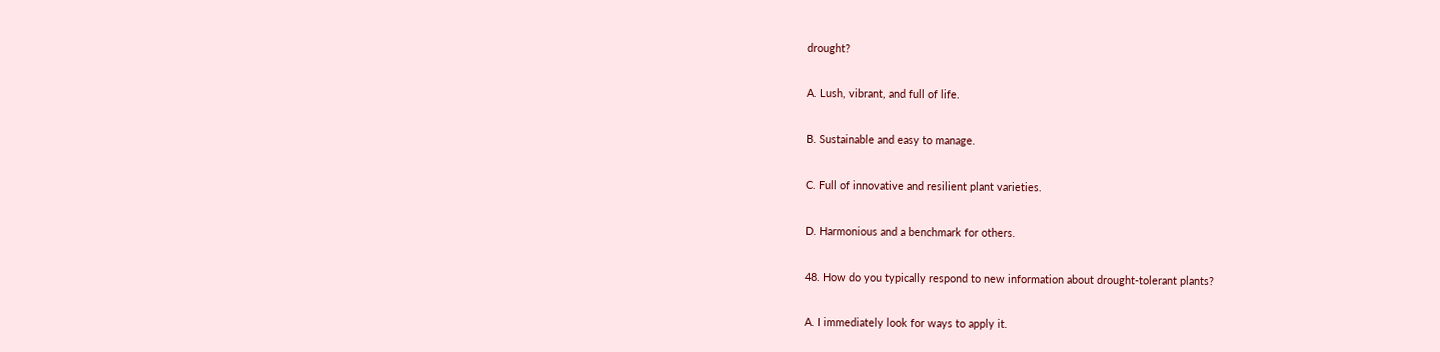drought?

A. Lush, vibrant, and full of life.

B. Sustainable and easy to manage.

C. Full of innovative and resilient plant varieties.

D. Harmonious and a benchmark for others.

48. How do you typically respond to new information about drought-tolerant plants?

A. I immediately look for ways to apply it.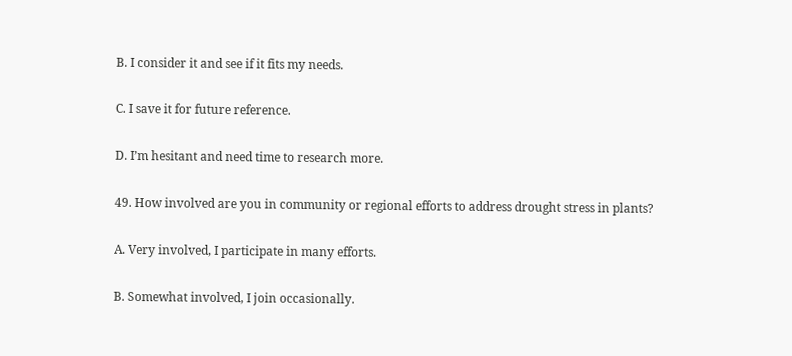B. I consider it and see if it fits my needs.

C. I save it for future reference.

D. I’m hesitant and need time to research more.

49. How involved are you in community or regional efforts to address drought stress in plants?

A. Very involved, I participate in many efforts.

B. Somewhat involved, I join occasionally.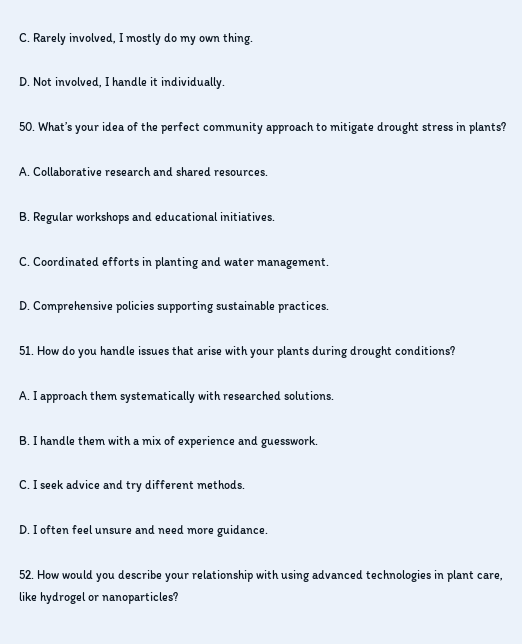C. Rarely involved, I mostly do my own thing.

D. Not involved, I handle it individually.

50. What’s your idea of the perfect community approach to mitigate drought stress in plants?

A. Collaborative research and shared resources.

B. Regular workshops and educational initiatives.

C. Coordinated efforts in planting and water management.

D. Comprehensive policies supporting sustainable practices.

51. How do you handle issues that arise with your plants during drought conditions?

A. I approach them systematically with researched solutions.

B. I handle them with a mix of experience and guesswork.

C. I seek advice and try different methods.

D. I often feel unsure and need more guidance.

52. How would you describe your relationship with using advanced technologies in plant care, like hydrogel or nanoparticles?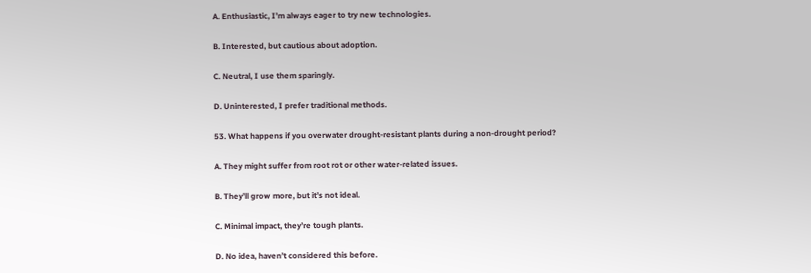A. Enthusiastic, I’m always eager to try new technologies.

B. Interested, but cautious about adoption.

C. Neutral, I use them sparingly.

D. Uninterested, I prefer traditional methods.

53. What happens if you overwater drought-resistant plants during a non-drought period?

A. They might suffer from root rot or other water-related issues.

B. They’ll grow more, but it’s not ideal.

C. Minimal impact, they’re tough plants.

D. No idea, haven’t considered this before.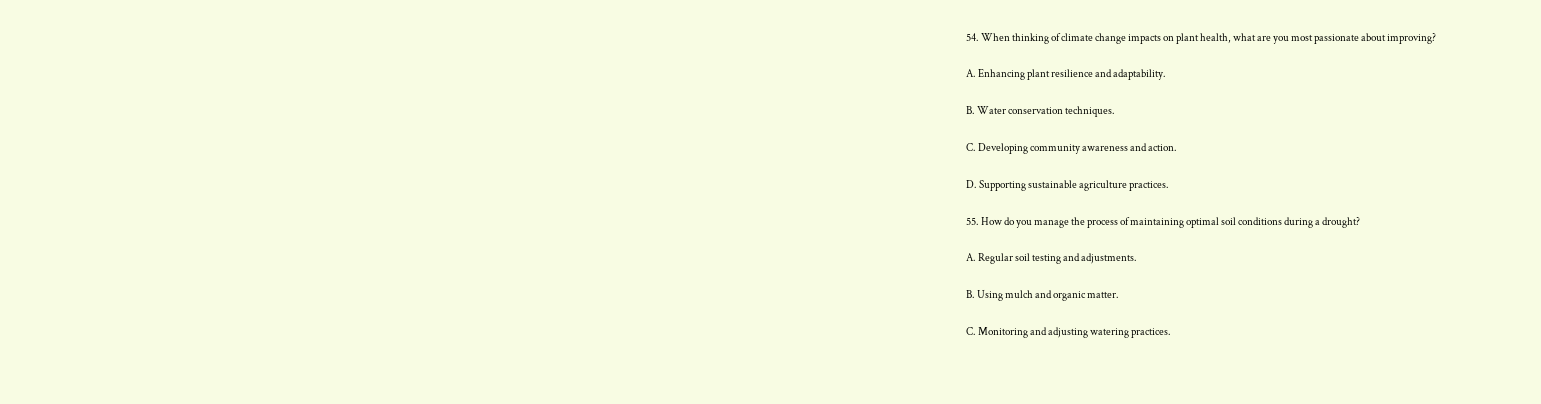54. When thinking of climate change impacts on plant health, what are you most passionate about improving?

A. Enhancing plant resilience and adaptability.

B. Water conservation techniques.

C. Developing community awareness and action.

D. Supporting sustainable agriculture practices.

55. How do you manage the process of maintaining optimal soil conditions during a drought?

A. Regular soil testing and adjustments.

B. Using mulch and organic matter.

C. Monitoring and adjusting watering practices.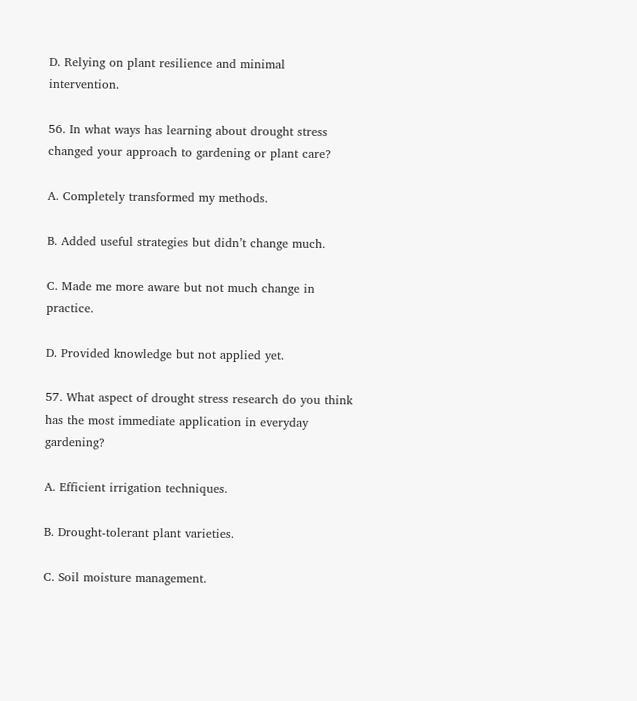D. Relying on plant resilience and minimal intervention.

56. In what ways has learning about drought stress changed your approach to gardening or plant care?

A. Completely transformed my methods.

B. Added useful strategies but didn’t change much.

C. Made me more aware but not much change in practice.

D. Provided knowledge but not applied yet.

57. What aspect of drought stress research do you think has the most immediate application in everyday gardening?

A. Efficient irrigation techniques.

B. Drought-tolerant plant varieties.

C. Soil moisture management.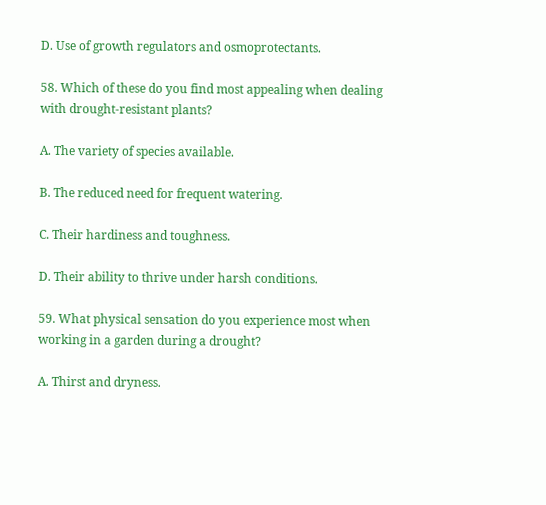D. Use of growth regulators and osmoprotectants.

58. Which of these do you find most appealing when dealing with drought-resistant plants?

A. The variety of species available.

B. The reduced need for frequent watering.

C. Their hardiness and toughness.

D. Their ability to thrive under harsh conditions.

59. What physical sensation do you experience most when working in a garden during a drought?

A. Thirst and dryness.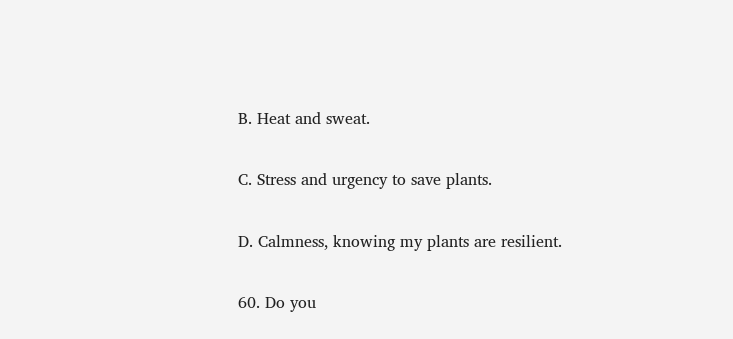B. Heat and sweat.

C. Stress and urgency to save plants.

D. Calmness, knowing my plants are resilient.

60. Do you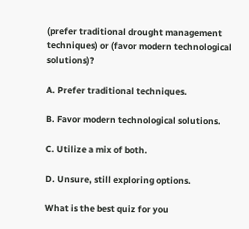(prefer traditional drought management techniques) or (favor modern technological solutions)?

A. Prefer traditional techniques.

B. Favor modern technological solutions.

C. Utilize a mix of both.

D. Unsure, still exploring options.

What is the best quiz for you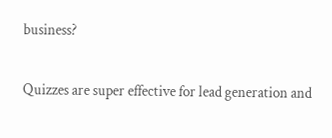business?

Quizzes are super effective for lead generation and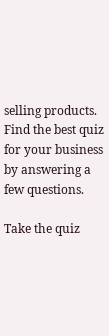selling products. Find the best quiz for your business by answering a few questions.

Take the quiz